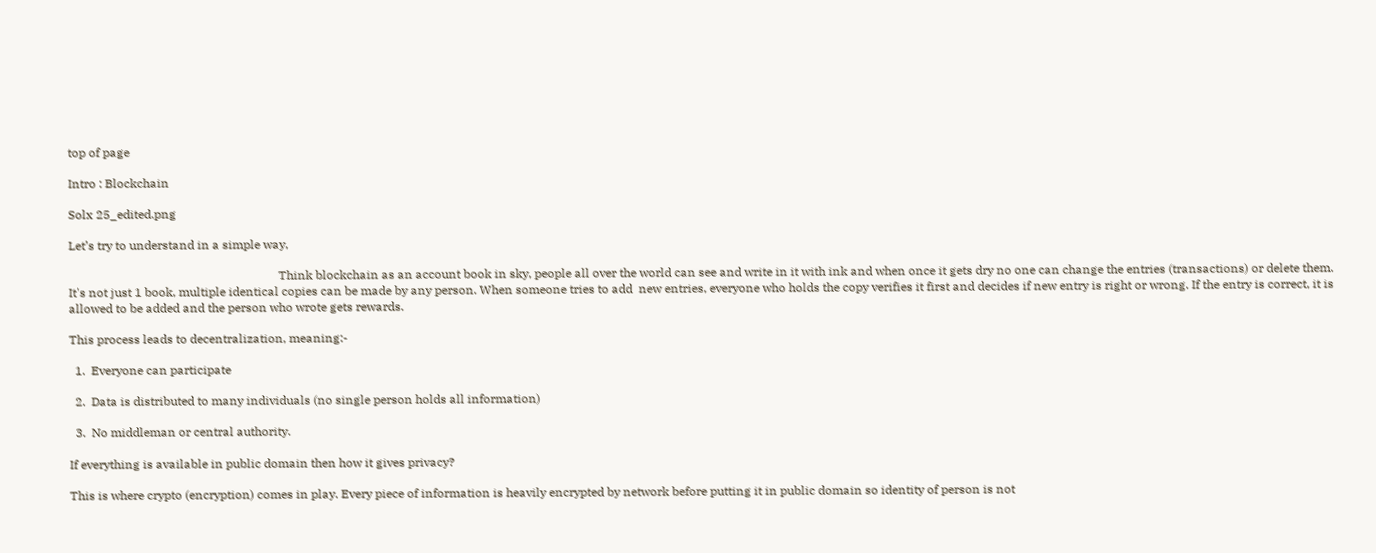top of page

Intro : Blockchain

Solx 25_edited.png

Let’s try to understand in a simple way,

                                                                      Think blockchain as an account book in sky, people all over the world can see and write in it with ink and when once it gets dry no one can change the entries (transactions) or delete them. It's not just 1 book, multiple identical copies can be made by any person. When someone tries to add  new entries, everyone who holds the copy verifies it first and decides if new entry is right or wrong. If the entry is correct, it is allowed to be added and the person who wrote gets rewards.

This process leads to decentralization, meaning:-

  1.  Everyone can participate

  2.  Data is distributed to many individuals (no single person holds all information)

  3.  No middleman or central authority.

If everything is available in public domain then how it gives privacy?

This is where crypto (encryption) comes in play. Every piece of information is heavily encrypted by network before putting it in public domain so identity of person is not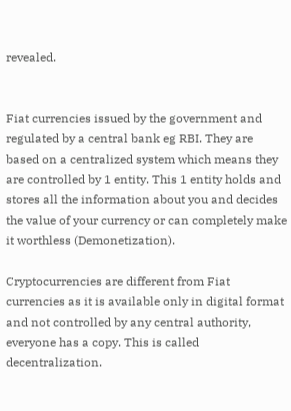revealed.


Fiat currencies issued by the government and regulated by a central bank eg RBI. They are based on a centralized system which means they are controlled by 1 entity. This 1 entity holds and stores all the information about you and decides the value of your currency or can completely make it worthless (Demonetization).

Cryptocurrencies are different from Fiat currencies as it is available only in digital format and not controlled by any central authority, everyone has a copy. This is called decentralization.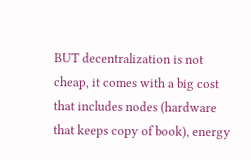BUT decentralization is not cheap, it comes with a big cost that includes nodes (hardware that keeps copy of book), energy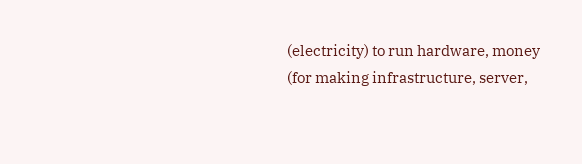(electricity) to run hardware, money (for making infrastructure, server,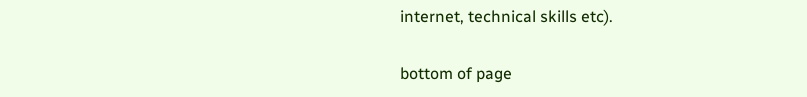internet, technical skills etc).

bottom of page